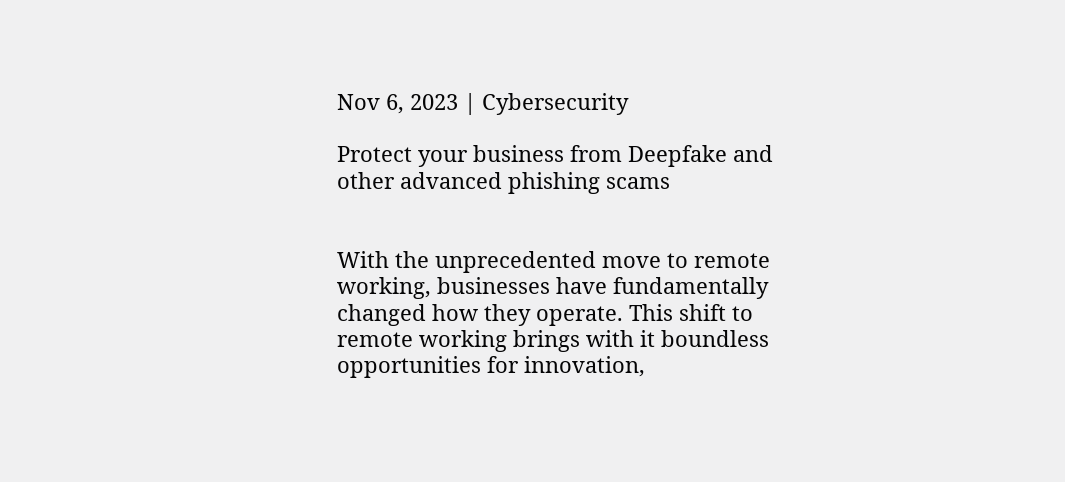Nov 6, 2023 | Cybersecurity

Protect your business from Deepfake and other advanced phishing scams


With the unprecedented move to remote working, businesses have fundamentally changed how they operate. This shift to remote working brings with it boundless opportunities for innovation,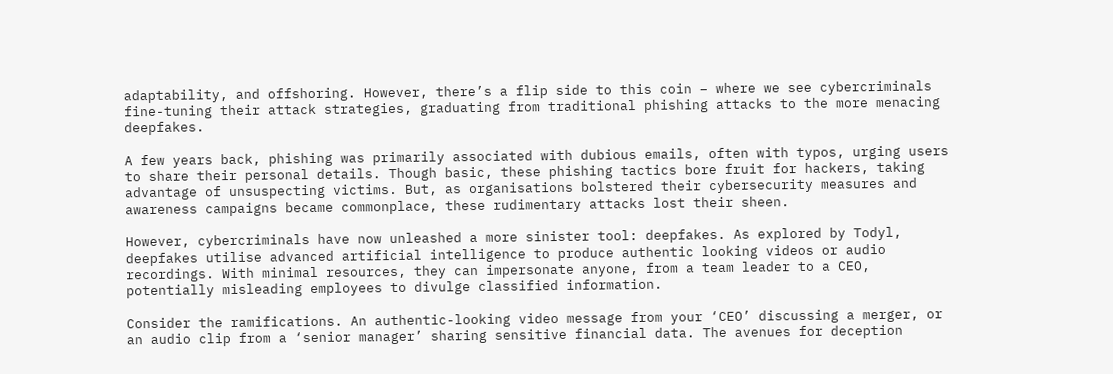adaptability, and offshoring. However, there’s a flip side to this coin – where we see cybercriminals fine-tuning their attack strategies, graduating from traditional phishing attacks to the more menacing deepfakes.

A few years back, phishing was primarily associated with dubious emails, often with typos, urging users to share their personal details. Though basic, these phishing tactics bore fruit for hackers, taking advantage of unsuspecting victims. But, as organisations bolstered their cybersecurity measures and awareness campaigns became commonplace, these rudimentary attacks lost their sheen.

However, cybercriminals have now unleashed a more sinister tool: deepfakes. As explored by Todyl, deepfakes utilise advanced artificial intelligence to produce authentic looking videos or audio recordings. With minimal resources, they can impersonate anyone, from a team leader to a CEO, potentially misleading employees to divulge classified information.

Consider the ramifications. An authentic-looking video message from your ‘CEO’ discussing a merger, or an audio clip from a ‘senior manager’ sharing sensitive financial data. The avenues for deception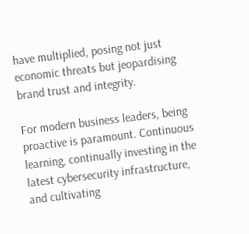have multiplied, posing not just economic threats but jeopardising brand trust and integrity.

For modern business leaders, being proactive is paramount. Continuous learning, continually investing in the latest cybersecurity infrastructure, and cultivating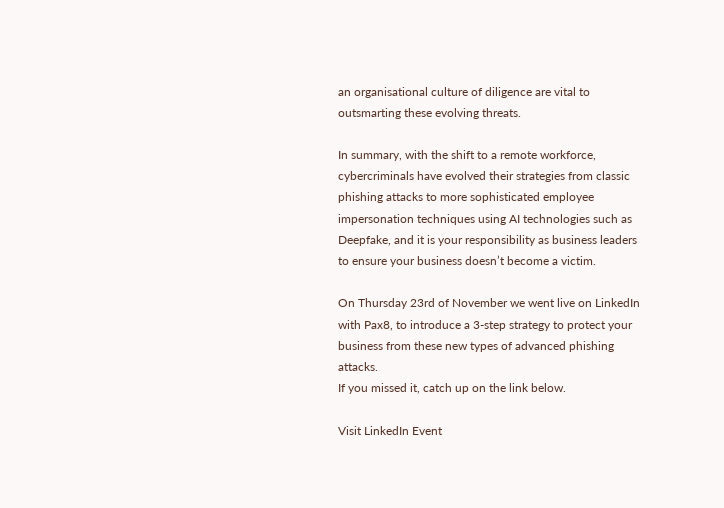an organisational culture of diligence are vital to outsmarting these evolving threats.

In summary, with the shift to a remote workforce, cybercriminals have evolved their strategies from classic phishing attacks to more sophisticated employee impersonation techniques using AI technologies such as Deepfake, and it is your responsibility as business leaders to ensure your business doesn’t become a victim.

On Thursday 23rd of November we went live on LinkedIn with Pax8, to introduce a 3-step strategy to protect your business from these new types of advanced phishing attacks.
If you missed it, catch up on the link below.

Visit LinkedIn Event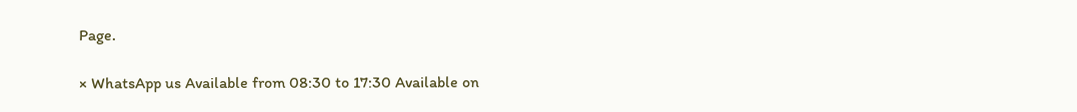Page.

× WhatsApp us Available from 08:30 to 17:30 Available on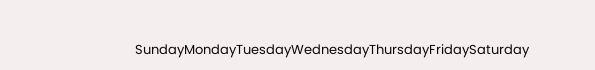SundayMondayTuesdayWednesdayThursdayFridaySaturday